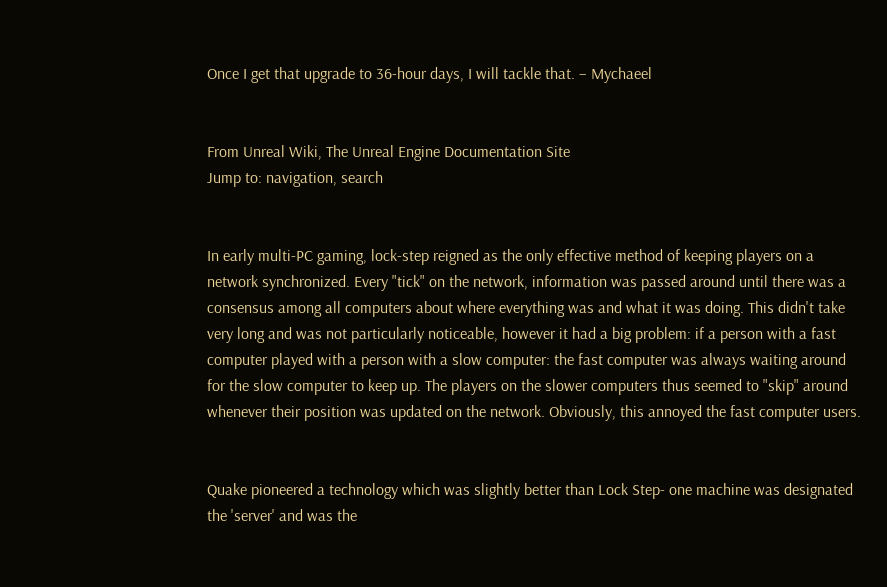Once I get that upgrade to 36-hour days, I will tackle that. – Mychaeel


From Unreal Wiki, The Unreal Engine Documentation Site
Jump to: navigation, search


In early multi-PC gaming, lock-step reigned as the only effective method of keeping players on a network synchronized. Every "tick" on the network, information was passed around until there was a consensus among all computers about where everything was and what it was doing. This didn't take very long and was not particularly noticeable, however it had a big problem: if a person with a fast computer played with a person with a slow computer: the fast computer was always waiting around for the slow computer to keep up. The players on the slower computers thus seemed to "skip" around whenever their position was updated on the network. Obviously, this annoyed the fast computer users.


Quake pioneered a technology which was slightly better than Lock Step- one machine was designated the 'server' and was the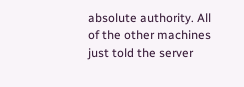absolute authority. All of the other machines just told the server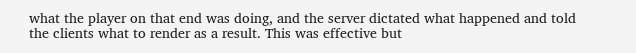what the player on that end was doing, and the server dictated what happened and told the clients what to render as a result. This was effective but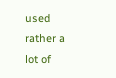used rather a lot of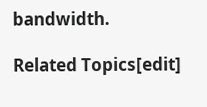bandwidth.

Related Topics[edit]